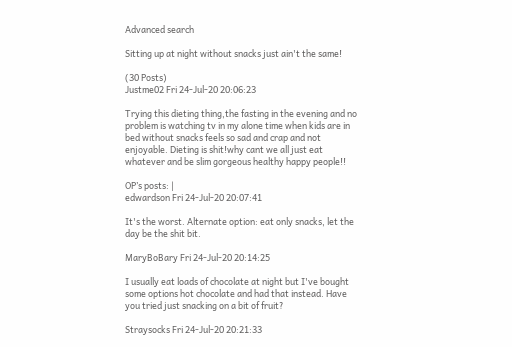Advanced search

Sitting up at night without snacks just ain't the same!

(30 Posts)
Justme02 Fri 24-Jul-20 20:06:23

Trying this dieting thing,the fasting in the evening and no problem is watching tv in my alone time when kids are in bed without snacks feels so sad and crap and not enjoyable. Dieting is shit!why cant we all just eat whatever and be slim gorgeous healthy happy people!!

OP’s posts: |
edwardson Fri 24-Jul-20 20:07:41

It's the worst. Alternate option: eat only snacks, let the day be the shit bit.

MaryBoBary Fri 24-Jul-20 20:14:25

I usually eat loads of chocolate at night but I've bought some options hot chocolate and had that instead. Have you tried just snacking on a bit of fruit?

Straysocks Fri 24-Jul-20 20:21:33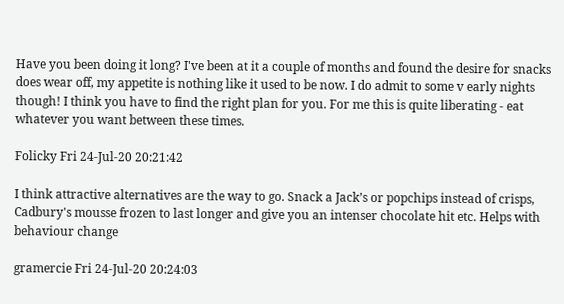Have you been doing it long? I've been at it a couple of months and found the desire for snacks does wear off, my appetite is nothing like it used to be now. I do admit to some v early nights though! I think you have to find the right plan for you. For me this is quite liberating - eat whatever you want between these times.

Folicky Fri 24-Jul-20 20:21:42

I think attractive alternatives are the way to go. Snack a Jack’s or popchips instead of crisps, Cadbury's mousse frozen to last longer and give you an intenser chocolate hit etc. Helps with behaviour change

gramercie Fri 24-Jul-20 20:24:03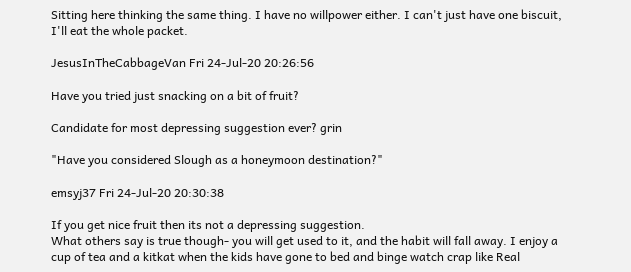Sitting here thinking the same thing. I have no willpower either. I can't just have one biscuit, I'll eat the whole packet.

JesusInTheCabbageVan Fri 24-Jul-20 20:26:56

Have you tried just snacking on a bit of fruit?

Candidate for most depressing suggestion ever? grin

"Have you considered Slough as a honeymoon destination?"

emsyj37 Fri 24-Jul-20 20:30:38

If you get nice fruit then its not a depressing suggestion.
What others say is true though- you will get used to it, and the habit will fall away. I enjoy a cup of tea and a kitkat when the kids have gone to bed and binge watch crap like Real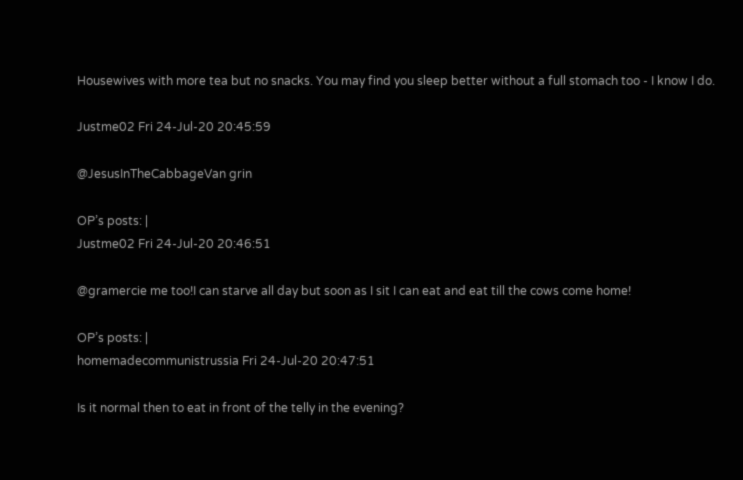Housewives with more tea but no snacks. You may find you sleep better without a full stomach too - I know I do.

Justme02 Fri 24-Jul-20 20:45:59

@JesusInTheCabbageVan grin

OP’s posts: |
Justme02 Fri 24-Jul-20 20:46:51

@gramercie me too!I can starve all day but soon as I sit I can eat and eat till the cows come home!

OP’s posts: |
homemadecommunistrussia Fri 24-Jul-20 20:47:51

Is it normal then to eat in front of the telly in the evening?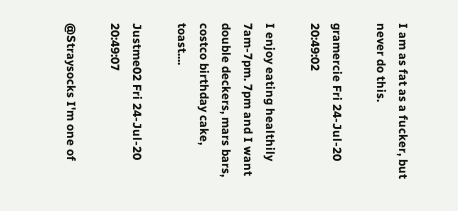I am as fat as a fucker, but never do this.

gramercie Fri 24-Jul-20 20:49:02

I enjoy eating healthily 7am-7pm. 7pm and I want double deckers, mars bars, costco birthday cake, toast....

Justme02 Fri 24-Jul-20 20:49:07

@Straysocks I'm one of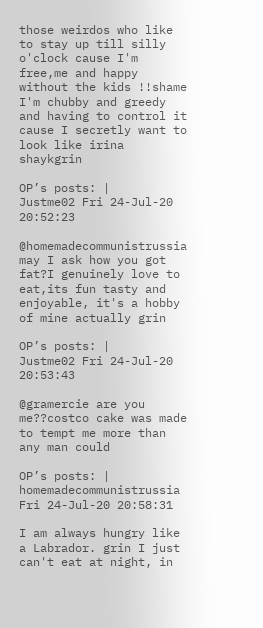those weirdos who like to stay up till silly o'clock cause I'm free,me and happy without the kids !!shame I'm chubby and greedy and having to control it cause I secretly want to look like irina shaykgrin

OP’s posts: |
Justme02 Fri 24-Jul-20 20:52:23

@homemadecommunistrussia may I ask how you got fat?I genuinely love to eat,its fun tasty and enjoyable, it's a hobby of mine actually grin

OP’s posts: |
Justme02 Fri 24-Jul-20 20:53:43

@gramercie are you me??costco cake was made to tempt me more than any man could

OP’s posts: |
homemadecommunistrussia Fri 24-Jul-20 20:58:31

I am always hungry like a Labrador. grin I just can't eat at night, in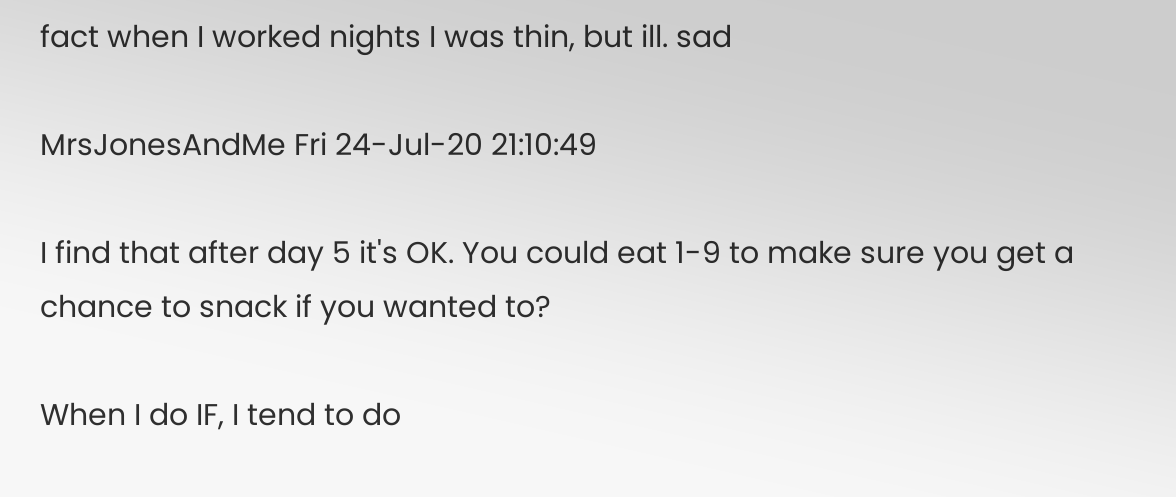fact when I worked nights I was thin, but ill. sad

MrsJonesAndMe Fri 24-Jul-20 21:10:49

I find that after day 5 it's OK. You could eat 1-9 to make sure you get a chance to snack if you wanted to?

When I do IF, I tend to do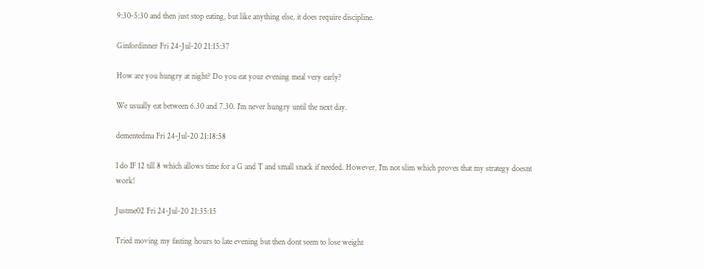9:30-5:30 and then just stop eating, but like anything else, it does require discipline.

Ginfordinner Fri 24-Jul-20 21:15:37

How are you hungry at night? Do you eat your evening meal very early?

We usually eat between 6.30 and 7.30. I'm never hungry until the next day.

dementedma Fri 24-Jul-20 21:18:58

I do IF 12 till 8 which allows time for a G and T and small snack if needed. However, I'm not slim which proves that my strategy doesnt work!

Justme02 Fri 24-Jul-20 21:35:15

Tried moving my fasting hours to late evening but then dont seem to lose weight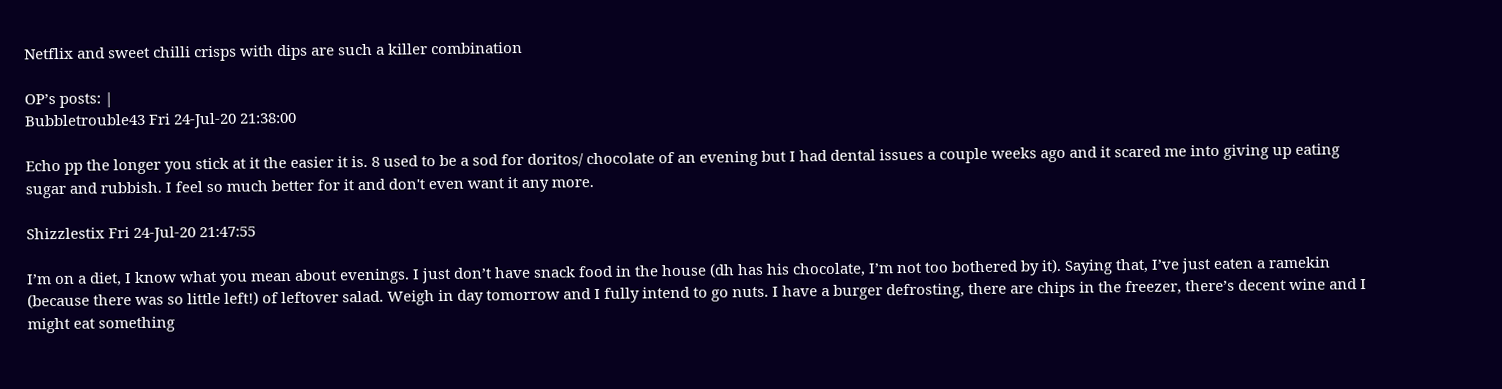Netflix and sweet chilli crisps with dips are such a killer combination

OP’s posts: |
Bubbletrouble43 Fri 24-Jul-20 21:38:00

Echo pp the longer you stick at it the easier it is. 8 used to be a sod for doritos/ chocolate of an evening but I had dental issues a couple weeks ago and it scared me into giving up eating sugar and rubbish. I feel so much better for it and don't even want it any more.

Shizzlestix Fri 24-Jul-20 21:47:55

I’m on a diet, I know what you mean about evenings. I just don’t have snack food in the house (dh has his chocolate, I’m not too bothered by it). Saying that, I’ve just eaten a ramekin (because there was so little left!) of leftover salad. Weigh in day tomorrow and I fully intend to go nuts. I have a burger defrosting, there are chips in the freezer, there’s decent wine and I might eat something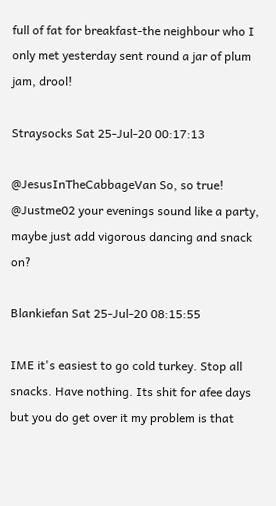full of fat for breakfast-the neighbour who I only met yesterday sent round a jar of plum jam, drool!

Straysocks Sat 25-Jul-20 00:17:13

@JesusInTheCabbageVan So, so true! @Justme02 your evenings sound like a party, maybe just add vigorous dancing and snack on?

Blankiefan Sat 25-Jul-20 08:15:55

IME it's easiest to go cold turkey. Stop all snacks. Have nothing. Its shit for afee days but you do get over it my problem is that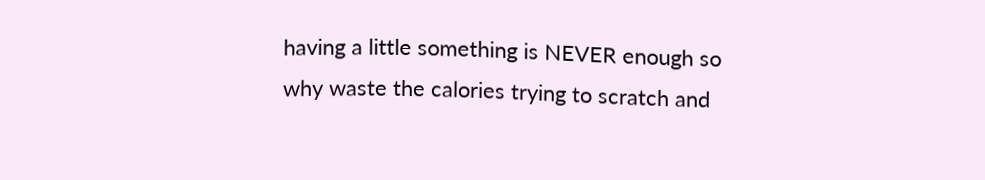having a little something is NEVER enough so why waste the calories trying to scratch and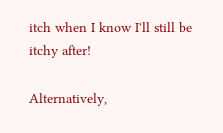itch when I know I'll still be itchy after!

Alternatively,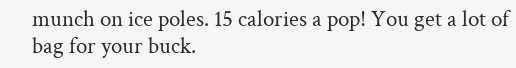munch on ice poles. 15 calories a pop! You get a lot of bag for your buck.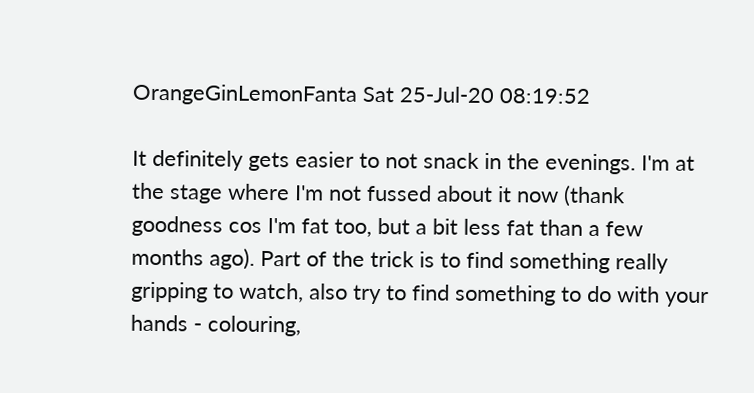OrangeGinLemonFanta Sat 25-Jul-20 08:19:52

It definitely gets easier to not snack in the evenings. I'm at the stage where I'm not fussed about it now (thank goodness cos I'm fat too, but a bit less fat than a few months ago). Part of the trick is to find something really gripping to watch, also try to find something to do with your hands - colouring,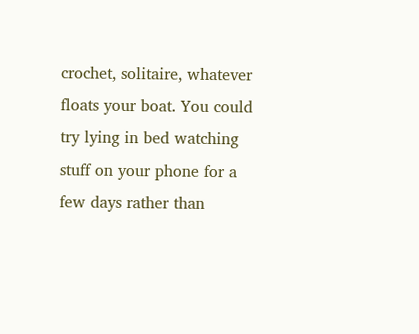crochet, solitaire, whatever floats your boat. You could try lying in bed watching stuff on your phone for a few days rather than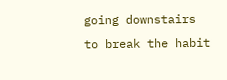going downstairs to break the habit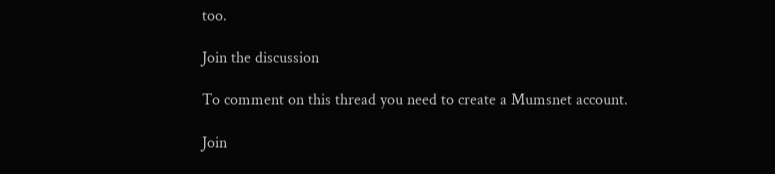too.

Join the discussion

To comment on this thread you need to create a Mumsnet account.

Join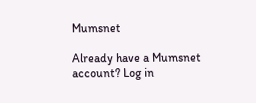Mumsnet

Already have a Mumsnet account? Log in